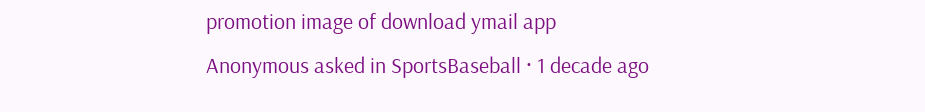promotion image of download ymail app
Anonymous asked in SportsBaseball · 1 decade ago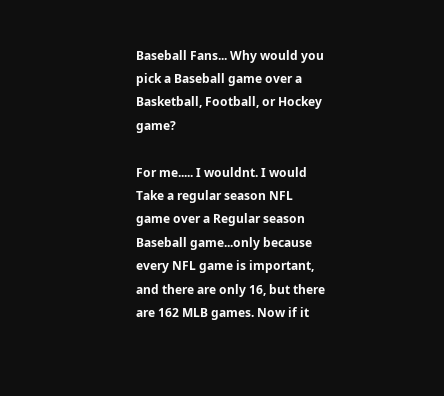Baseball Fans... Why would you pick a Baseball game over a Basketball, Football, or Hockey game?

For me..... I wouldnt. I would Take a regular season NFL game over a Regular season Baseball game...only because every NFL game is important, and there are only 16, but there are 162 MLB games. Now if it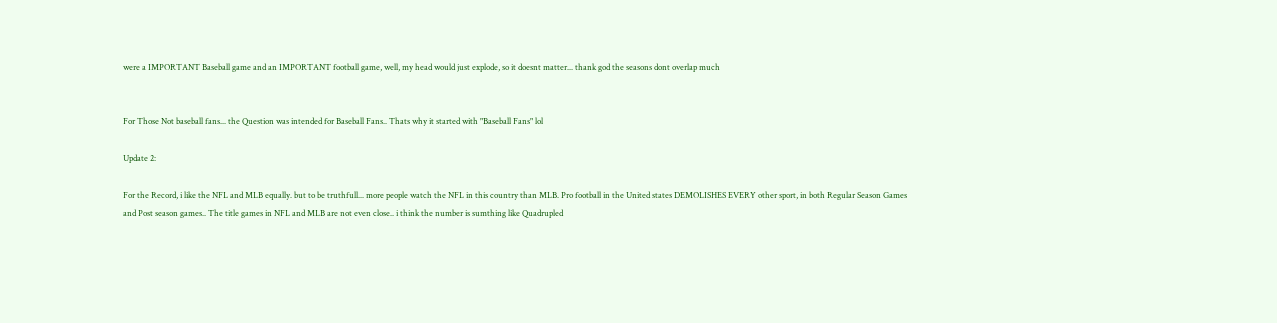were a IMPORTANT Baseball game and an IMPORTANT football game, well, my head would just explode, so it doesnt matter... thank god the seasons dont overlap much


For Those Not baseball fans... the Question was intended for Baseball Fans.. Thats why it started with "Baseball Fans" lol

Update 2:

For the Record, i like the NFL and MLB equally. but to be truthfull... more people watch the NFL in this country than MLB. Pro football in the United states DEMOLISHES EVERY other sport, in both Regular Season Games and Post season games.. The title games in NFL and MLB are not even close.. i think the number is sumthing like Quadrupled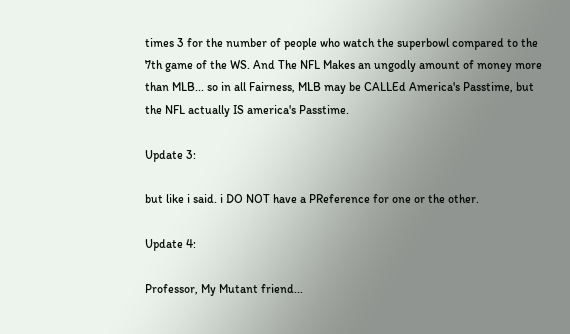times 3 for the number of people who watch the superbowl compared to the 7th game of the WS. And The NFL Makes an ungodly amount of money more than MLB... so in all Fairness, MLB may be CALLEd America's Passtime, but the NFL actually IS america's Passtime.

Update 3:

but like i said. i DO NOT have a PReference for one or the other.

Update 4:

Professor, My Mutant friend...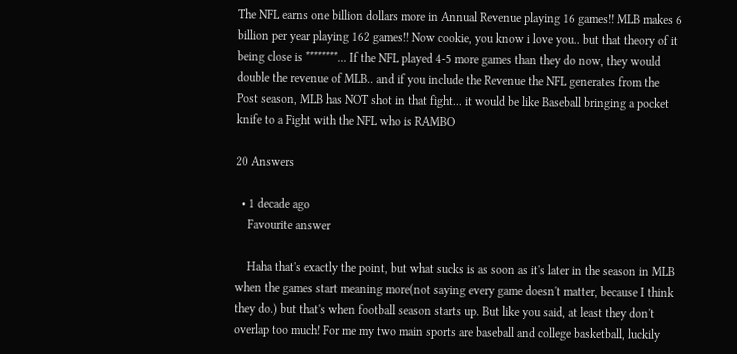The NFL earns one billion dollars more in Annual Revenue playing 16 games!! MLB makes 6 billion per year playing 162 games!! Now cookie, you know i love you.. but that theory of it being close is ********... If the NFL played 4-5 more games than they do now, they would double the revenue of MLB.. and if you include the Revenue the NFL generates from the Post season, MLB has NOT shot in that fight... it would be like Baseball bringing a pocket knife to a Fight with the NFL who is RAMBO

20 Answers

  • 1 decade ago
    Favourite answer

    Haha that's exactly the point, but what sucks is as soon as it's later in the season in MLB when the games start meaning more(not saying every game doesn't matter, because I think they do.) but that's when football season starts up. But like you said, at least they don't overlap too much! For me my two main sports are baseball and college basketball, luckily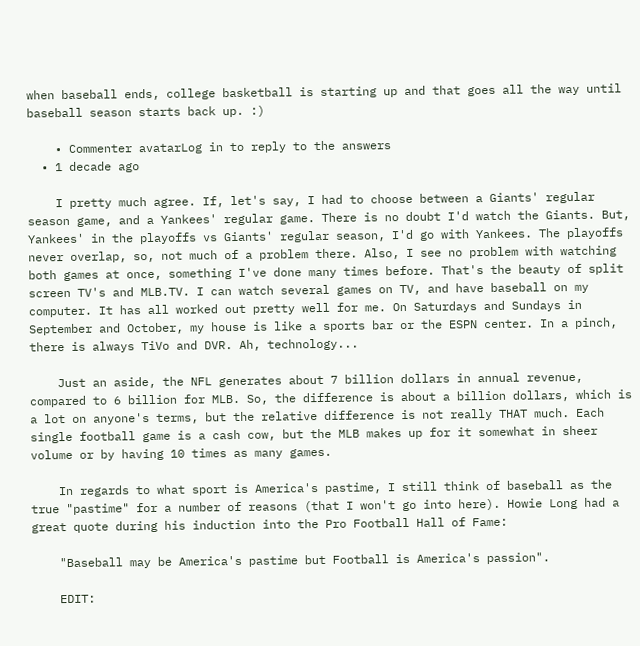when baseball ends, college basketball is starting up and that goes all the way until baseball season starts back up. :)

    • Commenter avatarLog in to reply to the answers
  • 1 decade ago

    I pretty much agree. If, let's say, I had to choose between a Giants' regular season game, and a Yankees' regular game. There is no doubt I'd watch the Giants. But, Yankees' in the playoffs vs Giants' regular season, I'd go with Yankees. The playoffs never overlap, so, not much of a problem there. Also, I see no problem with watching both games at once, something I've done many times before. That's the beauty of split screen TV's and MLB.TV. I can watch several games on TV, and have baseball on my computer. It has all worked out pretty well for me. On Saturdays and Sundays in September and October, my house is like a sports bar or the ESPN center. In a pinch, there is always TiVo and DVR. Ah, technology...

    Just an aside, the NFL generates about 7 billion dollars in annual revenue, compared to 6 billion for MLB. So, the difference is about a billion dollars, which is a lot on anyone's terms, but the relative difference is not really THAT much. Each single football game is a cash cow, but the MLB makes up for it somewhat in sheer volume or by having 10 times as many games.

    In regards to what sport is America's pastime, I still think of baseball as the true "pastime" for a number of reasons (that I won't go into here). Howie Long had a great quote during his induction into the Pro Football Hall of Fame:

    "Baseball may be America's pastime but Football is America's passion".

    EDIT: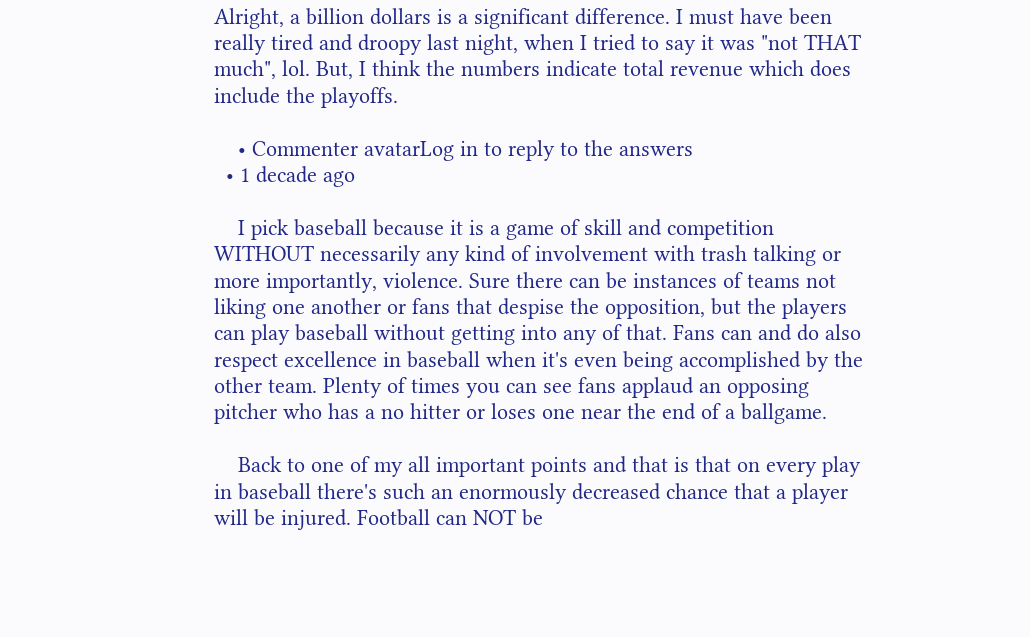Alright, a billion dollars is a significant difference. I must have been really tired and droopy last night, when I tried to say it was "not THAT much", lol. But, I think the numbers indicate total revenue which does include the playoffs.

    • Commenter avatarLog in to reply to the answers
  • 1 decade ago

    I pick baseball because it is a game of skill and competition WITHOUT necessarily any kind of involvement with trash talking or more importantly, violence. Sure there can be instances of teams not liking one another or fans that despise the opposition, but the players can play baseball without getting into any of that. Fans can and do also respect excellence in baseball when it's even being accomplished by the other team. Plenty of times you can see fans applaud an opposing pitcher who has a no hitter or loses one near the end of a ballgame.

    Back to one of my all important points and that is that on every play in baseball there's such an enormously decreased chance that a player will be injured. Football can NOT be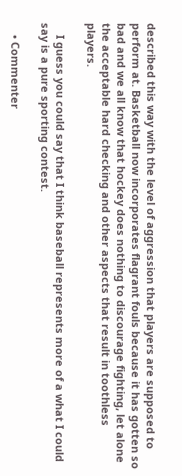described this way with the level of aggression that players are supposed to perform at. Basketball now incorporates flagrant fouls because it has gotten so bad and we all know that hockey does nothing to discourage fighting, let alone the acceptable hard checking and other aspects that result in toothless players.

    I guess you could say that I think baseball represents more of a what I could say is a pure sporting contest.

    • Commenter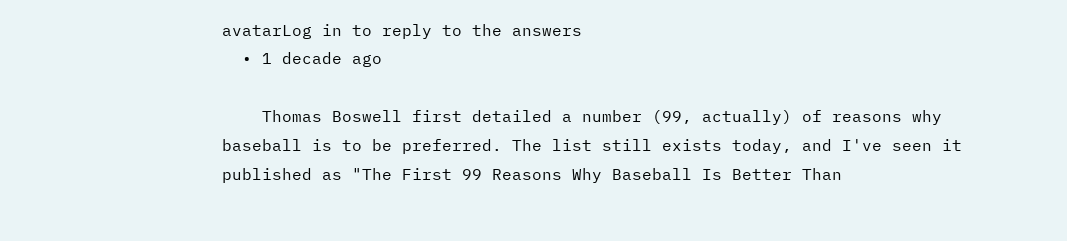avatarLog in to reply to the answers
  • 1 decade ago

    Thomas Boswell first detailed a number (99, actually) of reasons why baseball is to be preferred. The list still exists today, and I've seen it published as "The First 99 Reasons Why Baseball Is Better Than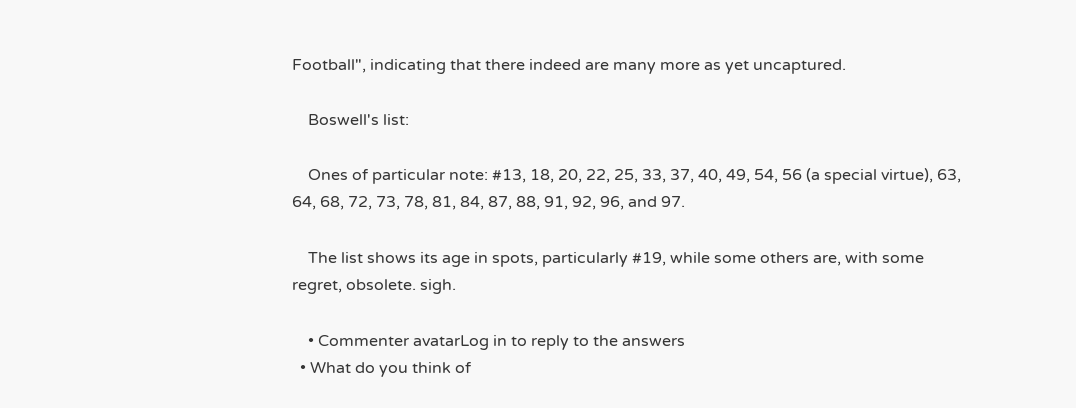Football", indicating that there indeed are many more as yet uncaptured.

    Boswell's list:

    Ones of particular note: #13, 18, 20, 22, 25, 33, 37, 40, 49, 54, 56 (a special virtue), 63, 64, 68, 72, 73, 78, 81, 84, 87, 88, 91, 92, 96, and 97.

    The list shows its age in spots, particularly #19, while some others are, with some regret, obsolete. sigh.

    • Commenter avatarLog in to reply to the answers
  • What do you think of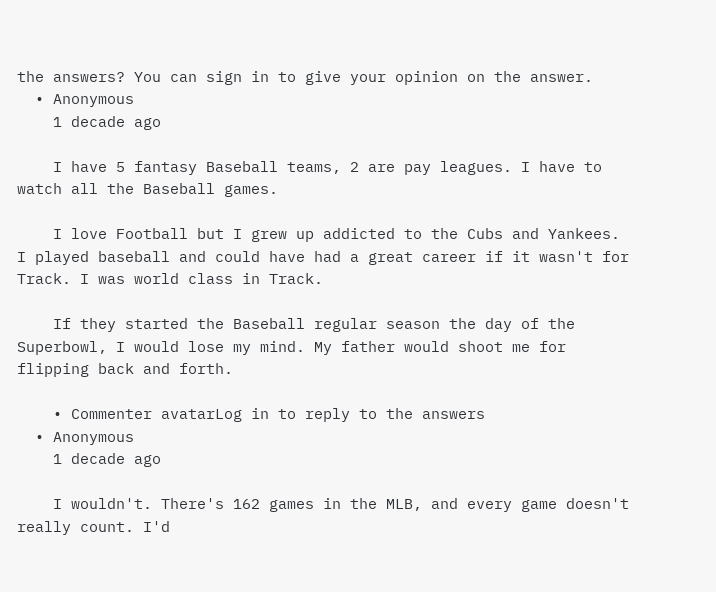the answers? You can sign in to give your opinion on the answer.
  • Anonymous
    1 decade ago

    I have 5 fantasy Baseball teams, 2 are pay leagues. I have to watch all the Baseball games.

    I love Football but I grew up addicted to the Cubs and Yankees. I played baseball and could have had a great career if it wasn't for Track. I was world class in Track.

    If they started the Baseball regular season the day of the Superbowl, I would lose my mind. My father would shoot me for flipping back and forth.

    • Commenter avatarLog in to reply to the answers
  • Anonymous
    1 decade ago

    I wouldn't. There's 162 games in the MLB, and every game doesn't really count. I'd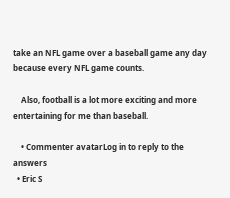take an NFL game over a baseball game any day because every NFL game counts.

    Also, football is a lot more exciting and more entertaining for me than baseball.

    • Commenter avatarLog in to reply to the answers
  • Eric S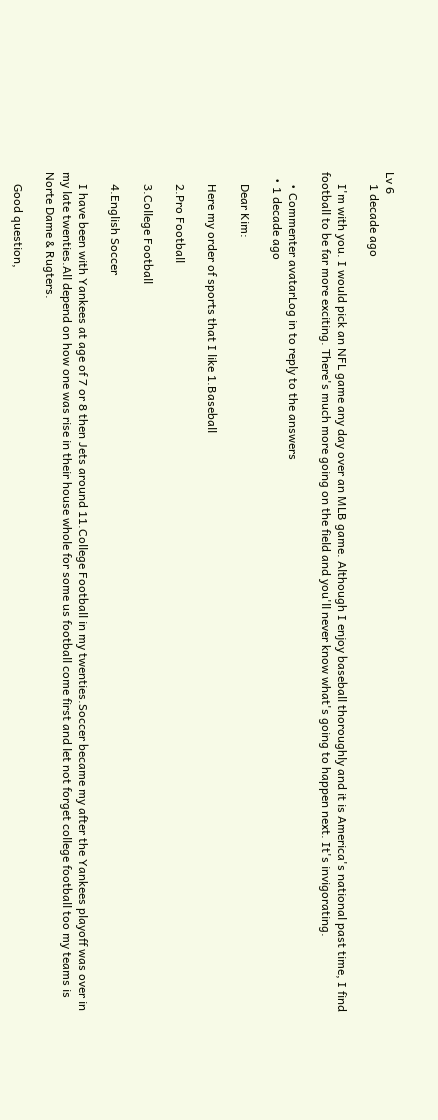Lv 6
    1 decade ago

    I'm with you. I would pick an NFL game any day over an MLB game. Although I enjoy baseball thoroughly and it is America's national past time, I find football to be far more exciting. There's much more going on the field and you'll never know what's going to happen next. It's invigorating.

    • Commenter avatarLog in to reply to the answers
  • 1 decade ago

    Dear Kim:

    Here my order of sports that I like 1.Baseball

    2.Pro Football

    3.College Football

    4.English Soccer

    I have been with Yankees at age of 7 or 8 then Jets around 11.College Football in my twenties.Soccer became my after the Yankees playoff was over in my late twenties.All depend on how one was rise in their house whole for some us football come first and let not forget college football too my teams is Norte Dame & Rugters.

    Good question,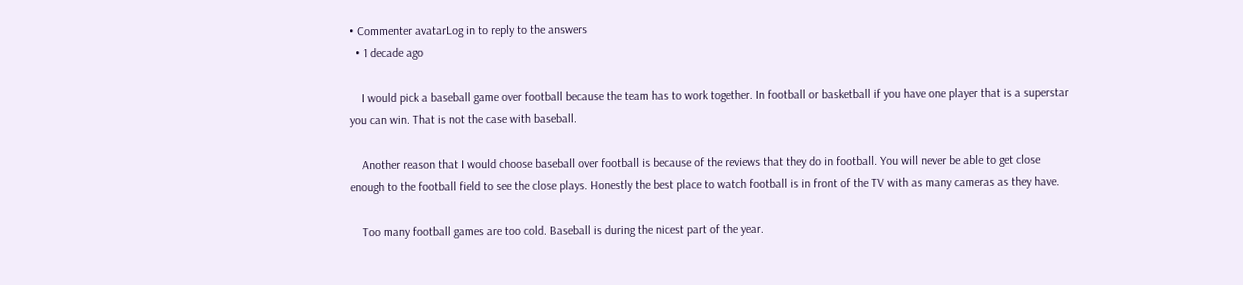• Commenter avatarLog in to reply to the answers
  • 1 decade ago

    I would pick a baseball game over football because the team has to work together. In football or basketball if you have one player that is a superstar you can win. That is not the case with baseball.

    Another reason that I would choose baseball over football is because of the reviews that they do in football. You will never be able to get close enough to the football field to see the close plays. Honestly the best place to watch football is in front of the TV with as many cameras as they have.

    Too many football games are too cold. Baseball is during the nicest part of the year.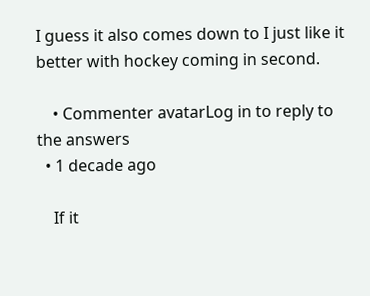I guess it also comes down to I just like it better with hockey coming in second.

    • Commenter avatarLog in to reply to the answers
  • 1 decade ago

    If it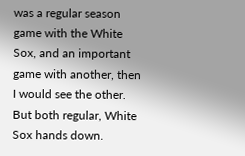was a regular season game with the White Sox, and an important game with another, then I would see the other. But both regular, White Sox hands down.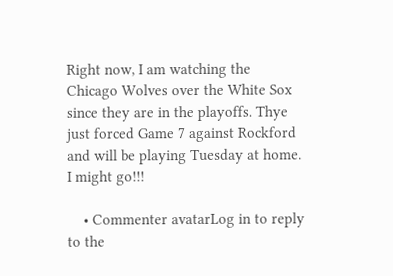Right now, I am watching the Chicago Wolves over the White Sox since they are in the playoffs. Thye just forced Game 7 against Rockford and will be playing Tuesday at home. I might go!!!

    • Commenter avatarLog in to reply to the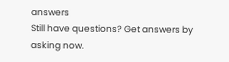answers
Still have questions? Get answers by asking now.